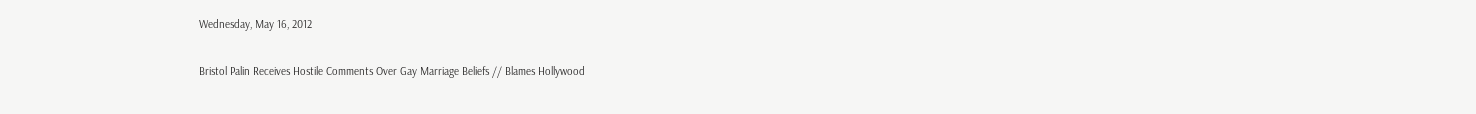Wednesday, May 16, 2012

Bristol Palin Receives Hostile Comments Over Gay Marriage Beliefs // Blames Hollywood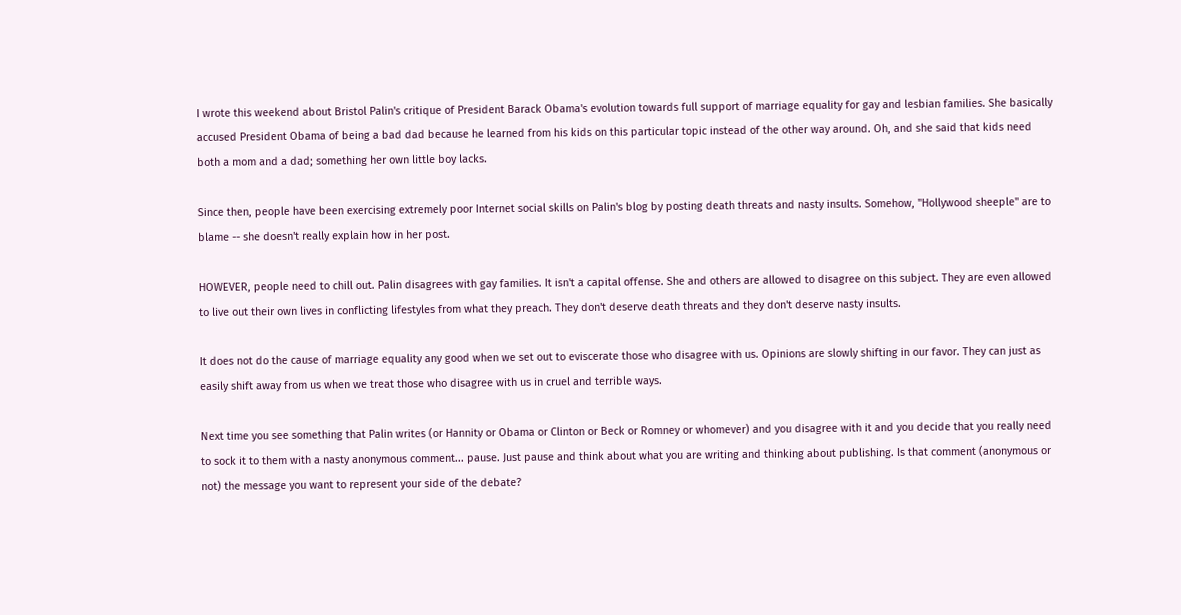I wrote this weekend about Bristol Palin's critique of President Barack Obama's evolution towards full support of marriage equality for gay and lesbian families. She basically accused President Obama of being a bad dad because he learned from his kids on this particular topic instead of the other way around. Oh, and she said that kids need both a mom and a dad; something her own little boy lacks.

Since then, people have been exercising extremely poor Internet social skills on Palin's blog by posting death threats and nasty insults. Somehow, "Hollywood sheeple" are to blame -- she doesn't really explain how in her post.

HOWEVER, people need to chill out. Palin disagrees with gay families. It isn't a capital offense. She and others are allowed to disagree on this subject. They are even allowed to live out their own lives in conflicting lifestyles from what they preach. They don't deserve death threats and they don't deserve nasty insults.

It does not do the cause of marriage equality any good when we set out to eviscerate those who disagree with us. Opinions are slowly shifting in our favor. They can just as easily shift away from us when we treat those who disagree with us in cruel and terrible ways.

Next time you see something that Palin writes (or Hannity or Obama or Clinton or Beck or Romney or whomever) and you disagree with it and you decide that you really need to sock it to them with a nasty anonymous comment... pause. Just pause and think about what you are writing and thinking about publishing. Is that comment (anonymous or not) the message you want to represent your side of the debate?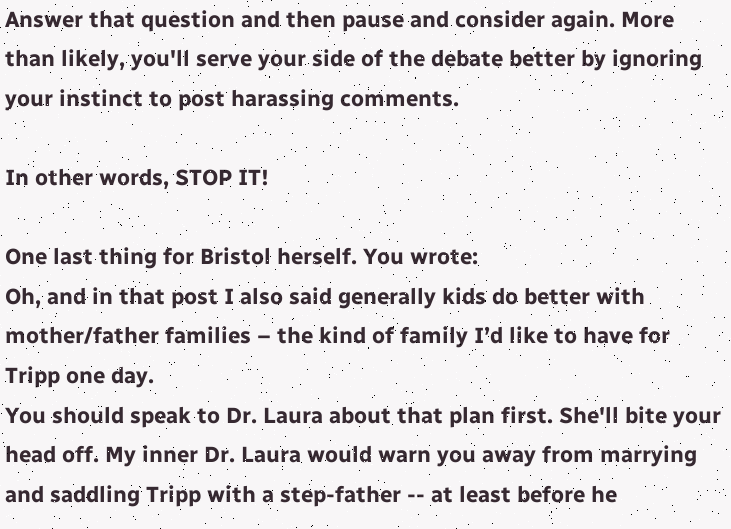Answer that question and then pause and consider again. More than likely, you'll serve your side of the debate better by ignoring your instinct to post harassing comments.

In other words, STOP IT!

One last thing for Bristol herself. You wrote:
Oh, and in that post I also said generally kids do better with mother/father families – the kind of family I’d like to have for Tripp one day.
You should speak to Dr. Laura about that plan first. She'll bite your head off. My inner Dr. Laura would warn you away from marrying and saddling Tripp with a step-father -- at least before he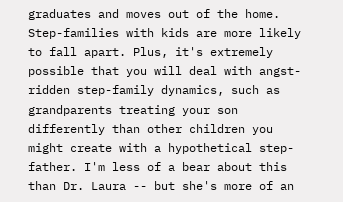graduates and moves out of the home. Step-families with kids are more likely to fall apart. Plus, it's extremely possible that you will deal with angst-ridden step-family dynamics, such as grandparents treating your son differently than other children you might create with a hypothetical step-father. I'm less of a bear about this than Dr. Laura -- but she's more of an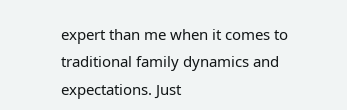expert than me when it comes to traditional family dynamics and expectations. Just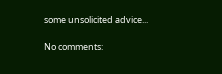some unsolicited advice...

No comments: